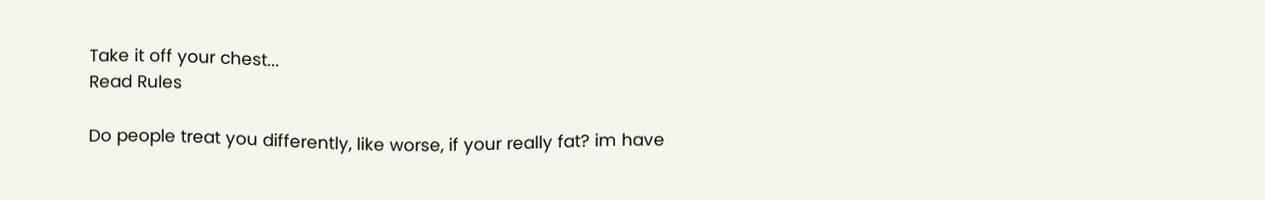Take it off your chest...
Read Rules

Do people treat you differently, like worse, if your really fat? im have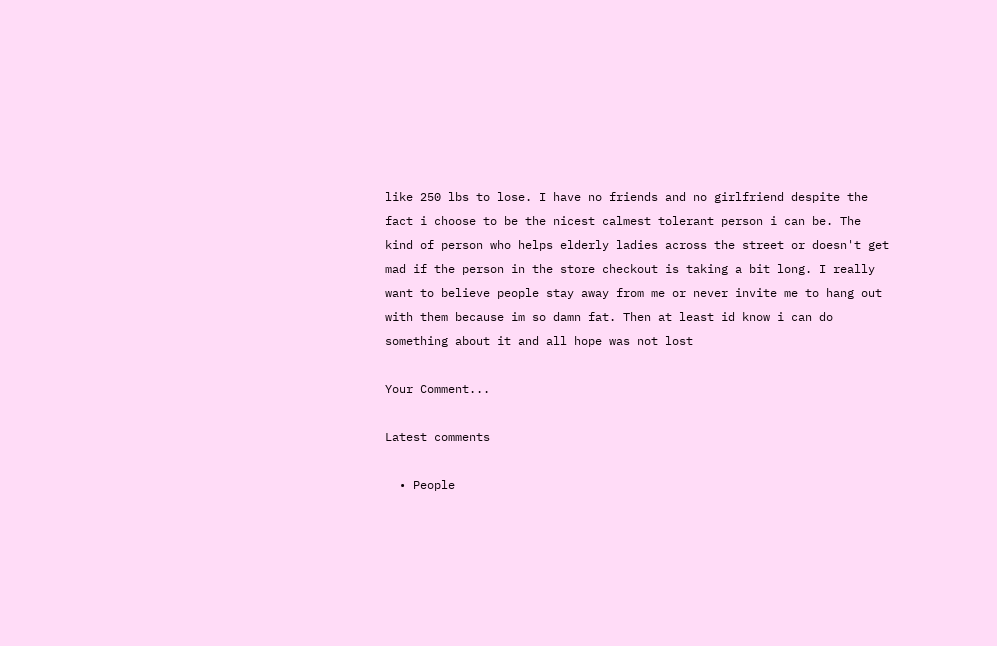like 250 lbs to lose. I have no friends and no girlfriend despite the fact i choose to be the nicest calmest tolerant person i can be. The kind of person who helps elderly ladies across the street or doesn't get mad if the person in the store checkout is taking a bit long. I really want to believe people stay away from me or never invite me to hang out with them because im so damn fat. Then at least id know i can do something about it and all hope was not lost

Your Comment...

Latest comments

  • People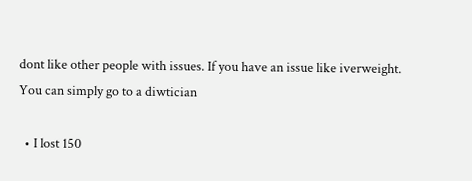dont like other people with issues. If you have an issue like iverweight. You can simply go to a diwtician

  • I lost 150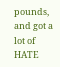pounds, and got a lot of HATE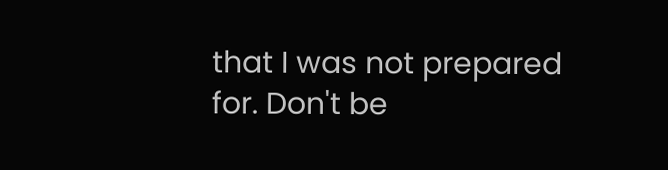that I was not prepared for. Don't be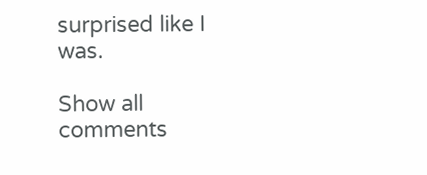surprised like I was.

Show all comments